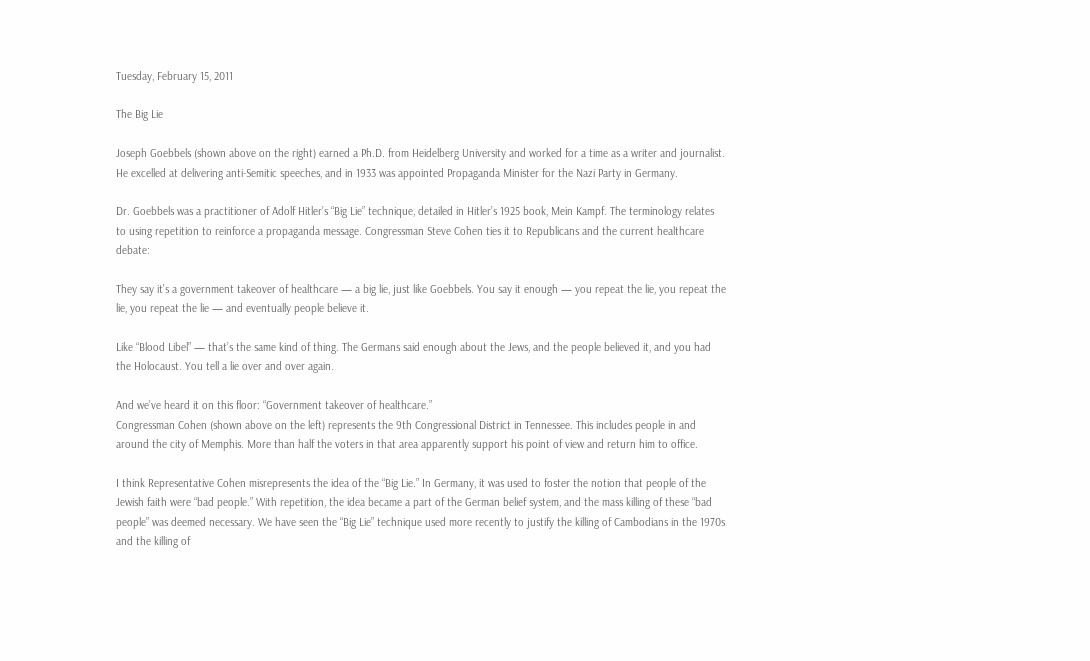Tuesday, February 15, 2011

The Big Lie

Joseph Goebbels (shown above on the right) earned a Ph.D. from Heidelberg University and worked for a time as a writer and journalist. He excelled at delivering anti-Semitic speeches, and in 1933 was appointed Propaganda Minister for the Nazi Party in Germany.

Dr. Goebbels was a practitioner of Adolf Hitler’s “Big Lie” technique, detailed in Hitler’s 1925 book, Mein Kampf. The terminology relates to using repetition to reinforce a propaganda message. Congressman Steve Cohen ties it to Republicans and the current healthcare debate:

They say it’s a government takeover of healthcare — a big lie, just like Goebbels. You say it enough — you repeat the lie, you repeat the lie, you repeat the lie — and eventually people believe it.

Like “Blood Libel” — that’s the same kind of thing. The Germans said enough about the Jews, and the people believed it, and you had the Holocaust. You tell a lie over and over again.

And we’ve heard it on this floor: “Government takeover of healthcare.”
Congressman Cohen (shown above on the left) represents the 9th Congressional District in Tennessee. This includes people in and around the city of Memphis. More than half the voters in that area apparently support his point of view and return him to office.

I think Representative Cohen misrepresents the idea of the “Big Lie.” In Germany, it was used to foster the notion that people of the Jewish faith were “bad people.” With repetition, the idea became a part of the German belief system, and the mass killing of these “bad people” was deemed necessary. We have seen the “Big Lie” technique used more recently to justify the killing of Cambodians in the 1970s and the killing of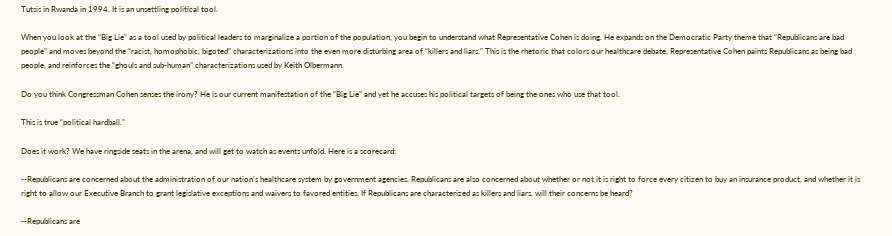Tutsis in Rwanda in 1994. It is an unsettling political tool.

When you look at the “Big Lie” as a tool used by political leaders to marginalize a portion of the population, you begin to understand what Representative Cohen is doing. He expands on the Democratic Party theme that “Republicans are bad people” and moves beyond the “racist, homophobic, bigoted” characterizations into the even more disturbing area of “killers and liars.” This is the rhetoric that colors our healthcare debate. Representative Cohen paints Republicans as being bad people, and reinforces the “ghouls and sub-human” characterizations used by Keith Olbermann.

Do you think Congressman Cohen senses the irony? He is our current manifestation of the “Big Lie” and yet he accuses his political targets of being the ones who use that tool.

This is true “political hardball.”

Does it work? We have ringside seats in the arena, and will get to watch as events unfold. Here is a scorecard:

--Republicans are concerned about the administration of our nation’s healthcare system by government agencies. Republicans are also concerned about whether or not it is right to force every citizen to buy an insurance product, and whether it is right to allow our Executive Branch to grant legislative exceptions and waivers to favored entities. If Republicans are characterized as killers and liars, will their concerns be heard?

--Republicans are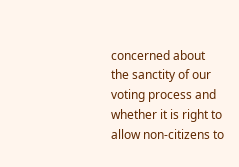concerned about the sanctity of our voting process and whether it is right to allow non-citizens to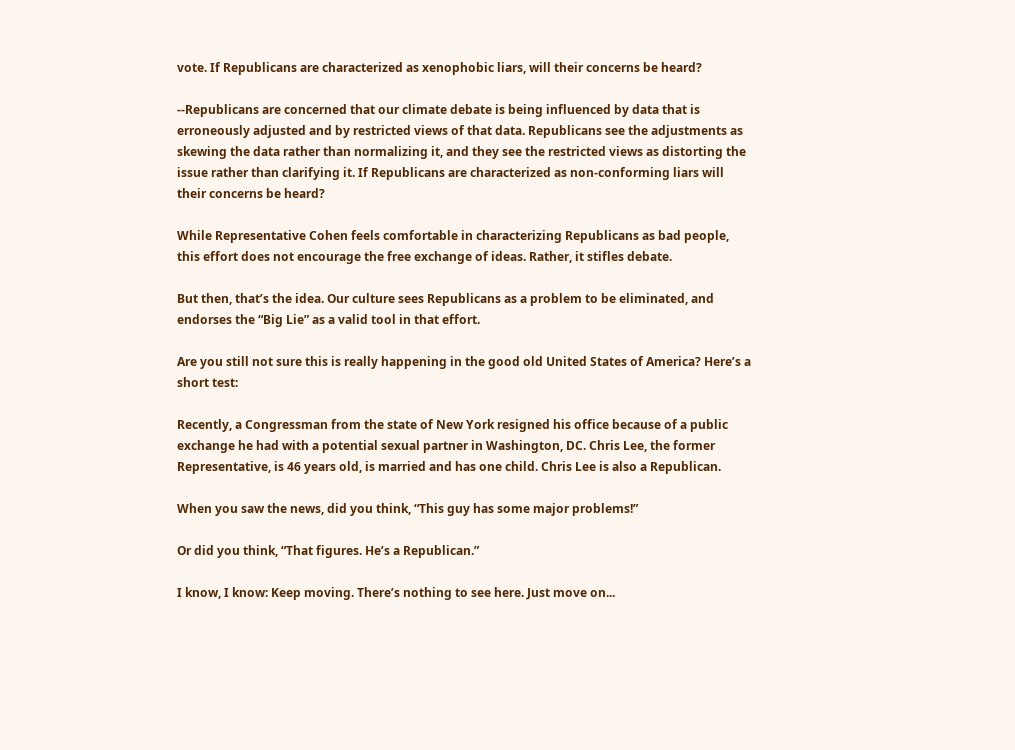vote. If Republicans are characterized as xenophobic liars, will their concerns be heard?

--Republicans are concerned that our climate debate is being influenced by data that is erroneously adjusted and by restricted views of that data. Republicans see the adjustments as skewing the data rather than normalizing it, and they see the restricted views as distorting the issue rather than clarifying it. If Republicans are characterized as non-conforming liars will their concerns be heard?

While Representative Cohen feels comfortable in characterizing Republicans as bad people, this effort does not encourage the free exchange of ideas. Rather, it stifles debate.

But then, that’s the idea. Our culture sees Republicans as a problem to be eliminated, and endorses the “Big Lie” as a valid tool in that effort.

Are you still not sure this is really happening in the good old United States of America? Here’s a short test:

Recently, a Congressman from the state of New York resigned his office because of a public exchange he had with a potential sexual partner in Washington, DC. Chris Lee, the former Representative, is 46 years old, is married and has one child. Chris Lee is also a Republican.

When you saw the news, did you think, “This guy has some major problems!”

Or did you think, “That figures. He’s a Republican.”

I know, I know: Keep moving. There’s nothing to see here. Just move on...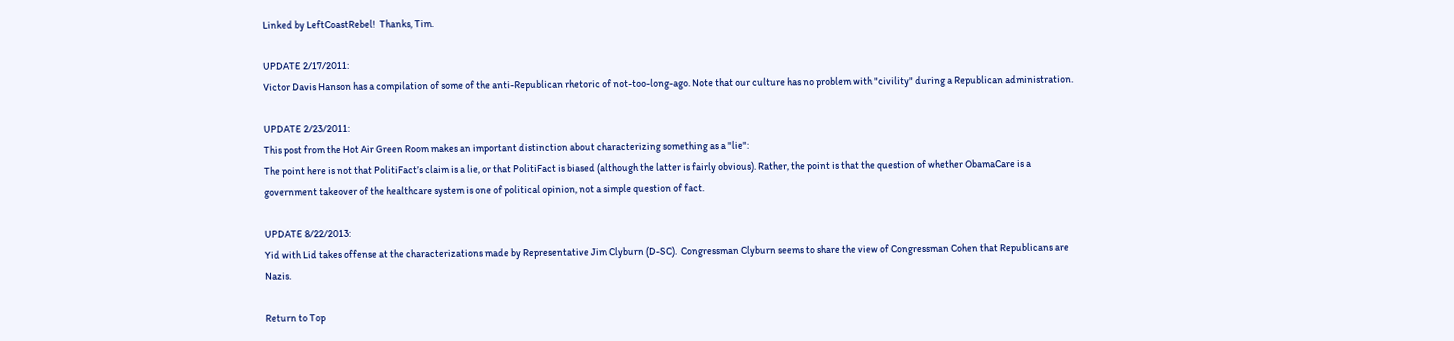Linked by LeftCoastRebel!  Thanks, Tim.

UPDATE 2/17/2011:
Victor Davis Hanson has a compilation of some of the anti-Republican rhetoric of not-too-long-ago. Note that our culture has no problem with "civility" during a Republican administration.

UPDATE 2/23/2011:
This post from the Hot Air Green Room makes an important distinction about characterizing something as a "lie":
The point here is not that PolitiFact’s claim is a lie, or that PolitiFact is biased (although the latter is fairly obvious). Rather, the point is that the question of whether ObamaCare is a government takeover of the healthcare system is one of political opinion, not a simple question of fact.

UPDATE 8/22/2013:
Yid with Lid takes offense at the characterizations made by Representative Jim Clyburn (D-SC).  Congressman Clyburn seems to share the view of Congressman Cohen that Republicans are Nazis.

Return to Top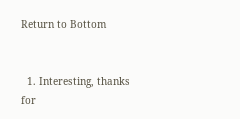Return to Bottom


  1. Interesting, thanks for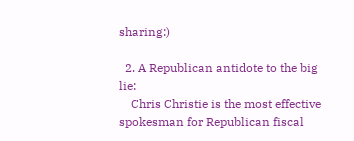sharing:)

  2. A Republican antidote to the big lie:
    Chris Christie is the most effective spokesman for Republican fiscal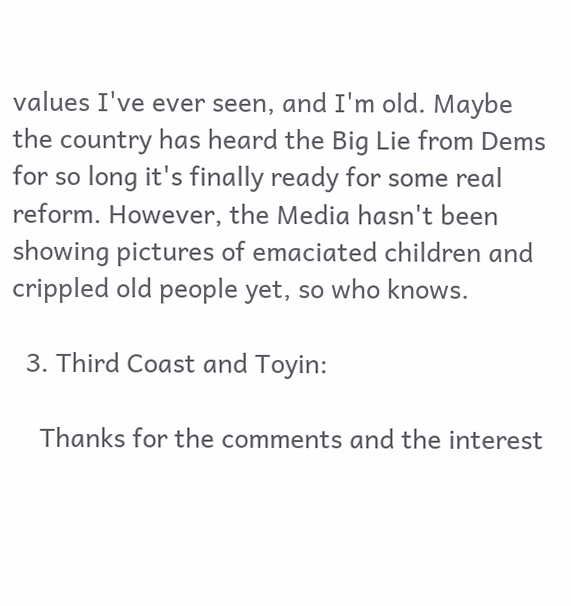values I've ever seen, and I'm old. Maybe the country has heard the Big Lie from Dems for so long it's finally ready for some real reform. However, the Media hasn't been showing pictures of emaciated children and crippled old people yet, so who knows.

  3. Third Coast and Toyin:

    Thanks for the comments and the interest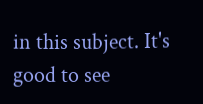in this subject. It's good to see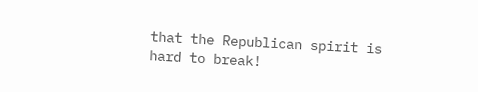that the Republican spirit is hard to break!